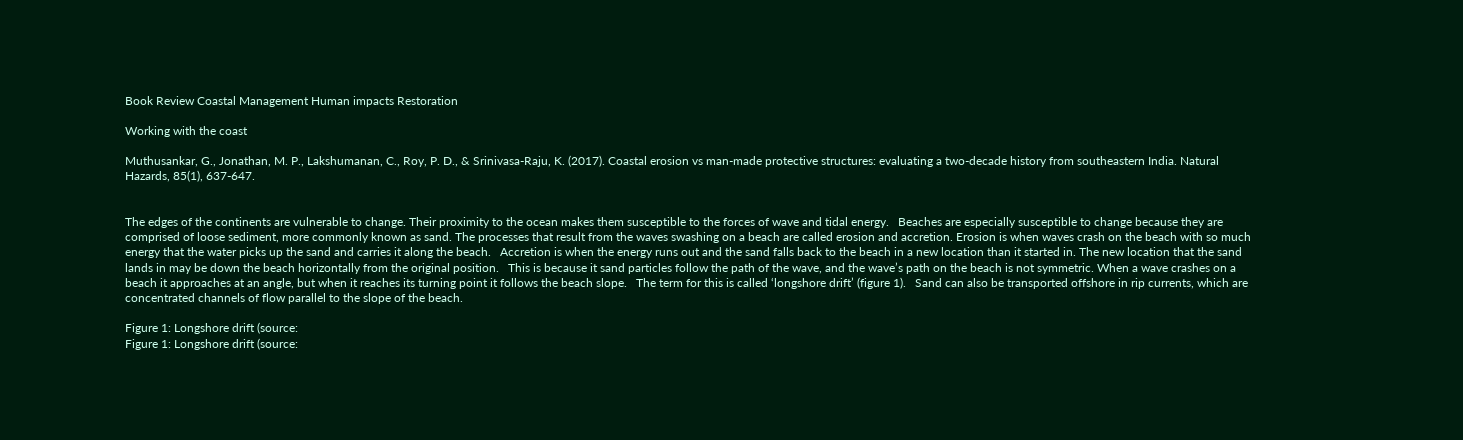Book Review Coastal Management Human impacts Restoration

Working with the coast

Muthusankar, G., Jonathan, M. P., Lakshumanan, C., Roy, P. D., & Srinivasa-Raju, K. (2017). Coastal erosion vs man-made protective structures: evaluating a two-decade history from southeastern India. Natural Hazards, 85(1), 637-647.


The edges of the continents are vulnerable to change. Their proximity to the ocean makes them susceptible to the forces of wave and tidal energy.   Beaches are especially susceptible to change because they are comprised of loose sediment, more commonly known as sand. The processes that result from the waves swashing on a beach are called erosion and accretion. Erosion is when waves crash on the beach with so much energy that the water picks up the sand and carries it along the beach.   Accretion is when the energy runs out and the sand falls back to the beach in a new location than it started in. The new location that the sand lands in may be down the beach horizontally from the original position.   This is because it sand particles follow the path of the wave, and the wave’s path on the beach is not symmetric. When a wave crashes on a beach it approaches at an angle, but when it reaches its turning point it follows the beach slope.   The term for this is called ‘longshore drift’ (figure 1).   Sand can also be transported offshore in rip currents, which are concentrated channels of flow parallel to the slope of the beach.

Figure 1: Longshore drift (source:
Figure 1: Longshore drift (source: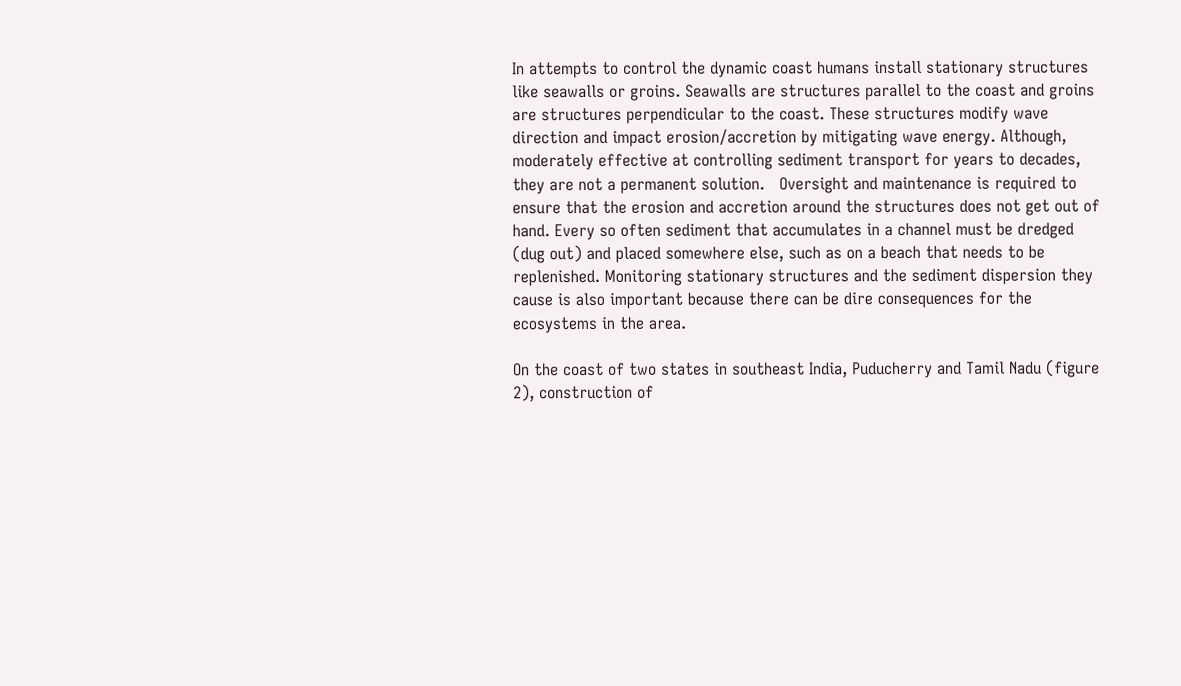In attempts to control the dynamic coast humans install stationary structures like seawalls or groins. Seawalls are structures parallel to the coast and groins are structures perpendicular to the coast. These structures modify wave direction and impact erosion/accretion by mitigating wave energy. Although, moderately effective at controlling sediment transport for years to decades, they are not a permanent solution.   Oversight and maintenance is required to ensure that the erosion and accretion around the structures does not get out of hand. Every so often sediment that accumulates in a channel must be dredged (dug out) and placed somewhere else, such as on a beach that needs to be replenished. Monitoring stationary structures and the sediment dispersion they cause is also important because there can be dire consequences for the ecosystems in the area.

On the coast of two states in southeast India, Puducherry and Tamil Nadu (figure 2), construction of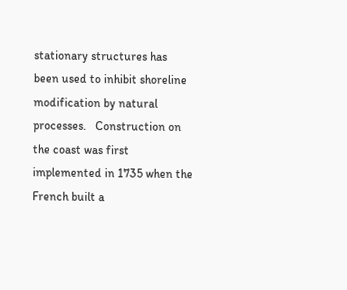stationary structures has been used to inhibit shoreline modification by natural processes.   Construction on the coast was first implemented in 1735 when the French built a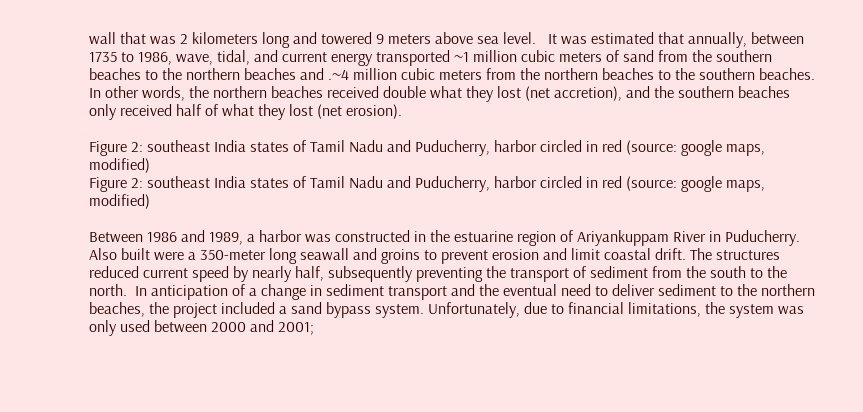wall that was 2 kilometers long and towered 9 meters above sea level.   It was estimated that annually, between 1735 to 1986, wave, tidal, and current energy transported ~1 million cubic meters of sand from the southern beaches to the northern beaches and .~4 million cubic meters from the northern beaches to the southern beaches.   In other words, the northern beaches received double what they lost (net accretion), and the southern beaches only received half of what they lost (net erosion).

Figure 2: southeast India states of Tamil Nadu and Puducherry, harbor circled in red (source: google maps, modified)
Figure 2: southeast India states of Tamil Nadu and Puducherry, harbor circled in red (source: google maps, modified)

Between 1986 and 1989, a harbor was constructed in the estuarine region of Ariyankuppam River in Puducherry. Also built were a 350-meter long seawall and groins to prevent erosion and limit coastal drift. The structures reduced current speed by nearly half, subsequently preventing the transport of sediment from the south to the north.  In anticipation of a change in sediment transport and the eventual need to deliver sediment to the northern beaches, the project included a sand bypass system. Unfortunately, due to financial limitations, the system was only used between 2000 and 2001;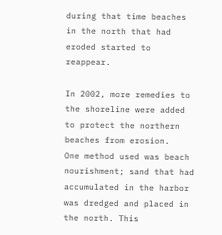during that time beaches in the north that had eroded started to reappear.

In 2002, more remedies to the shoreline were added to protect the northern beaches from erosion.   One method used was beach nourishment; sand that had accumulated in the harbor was dredged and placed in the north. This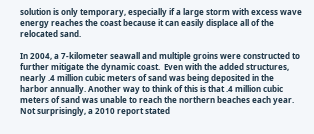solution is only temporary, especially if a large storm with excess wave energy reaches the coast because it can easily displace all of the relocated sand.

In 2004, a 7-kilometer seawall and multiple groins were constructed to further mitigate the dynamic coast.  Even with the added structures, nearly .4 million cubic meters of sand was being deposited in the harbor annually. Another way to think of this is that .4 million cubic meters of sand was unable to reach the northern beaches each year. Not surprisingly, a 2010 report stated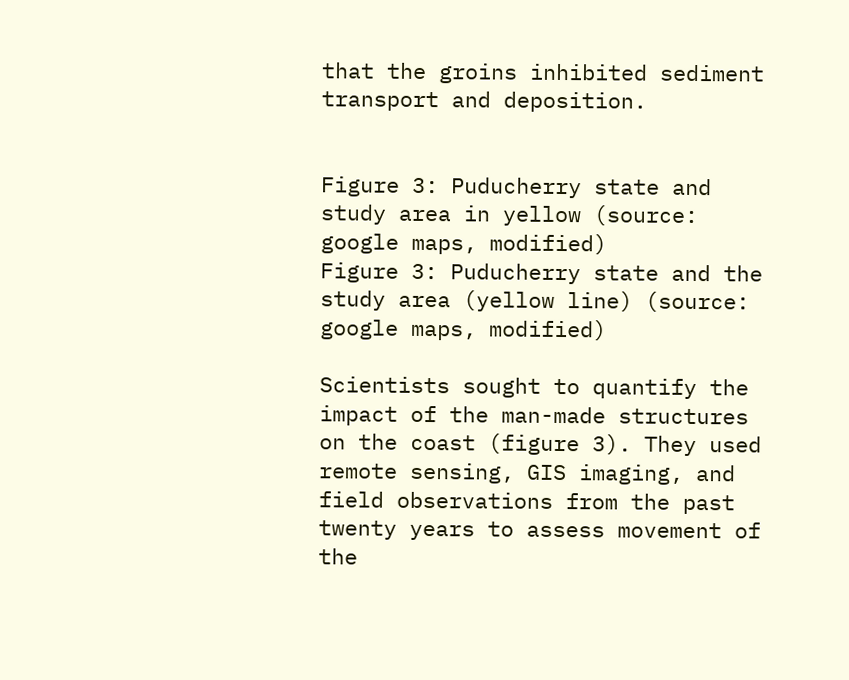that the groins inhibited sediment transport and deposition.


Figure 3: Puducherry state and study area in yellow (source: google maps, modified)
Figure 3: Puducherry state and the study area (yellow line) (source: google maps, modified)

Scientists sought to quantify the impact of the man-made structures on the coast (figure 3). They used remote sensing, GIS imaging, and field observations from the past twenty years to assess movement of the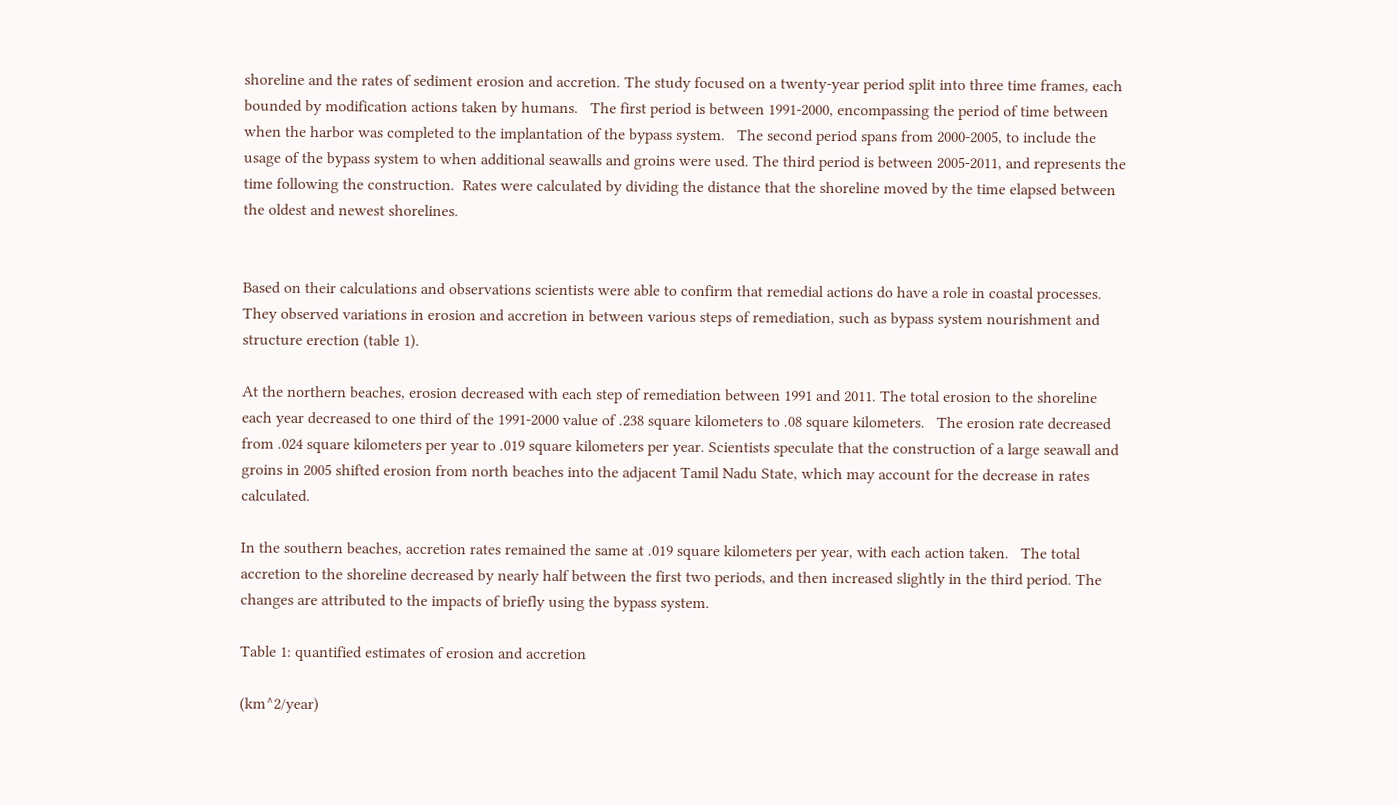shoreline and the rates of sediment erosion and accretion. The study focused on a twenty-year period split into three time frames, each bounded by modification actions taken by humans.   The first period is between 1991-2000, encompassing the period of time between when the harbor was completed to the implantation of the bypass system.   The second period spans from 2000-2005, to include the usage of the bypass system to when additional seawalls and groins were used. The third period is between 2005-2011, and represents the time following the construction.  Rates were calculated by dividing the distance that the shoreline moved by the time elapsed between the oldest and newest shorelines.


Based on their calculations and observations scientists were able to confirm that remedial actions do have a role in coastal processes. They observed variations in erosion and accretion in between various steps of remediation, such as bypass system nourishment and structure erection (table 1).

At the northern beaches, erosion decreased with each step of remediation between 1991 and 2011. The total erosion to the shoreline each year decreased to one third of the 1991-2000 value of .238 square kilometers to .08 square kilometers.   The erosion rate decreased from .024 square kilometers per year to .019 square kilometers per year. Scientists speculate that the construction of a large seawall and groins in 2005 shifted erosion from north beaches into the adjacent Tamil Nadu State, which may account for the decrease in rates calculated.

In the southern beaches, accretion rates remained the same at .019 square kilometers per year, with each action taken.   The total accretion to the shoreline decreased by nearly half between the first two periods, and then increased slightly in the third period. The changes are attributed to the impacts of briefly using the bypass system.

Table 1: quantified estimates of erosion and accretion

(km^2/year)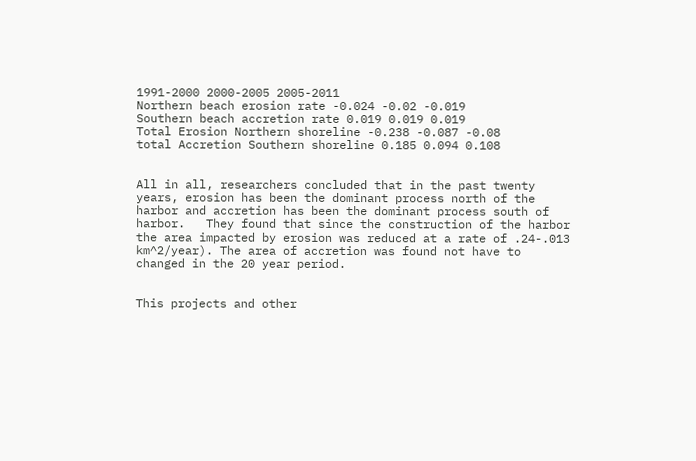1991-2000 2000-2005 2005-2011
Northern beach erosion rate -0.024 -0.02 -0.019
Southern beach accretion rate 0.019 0.019 0.019
Total Erosion Northern shoreline -0.238 -0.087 -0.08
total Accretion Southern shoreline 0.185 0.094 0.108


All in all, researchers concluded that in the past twenty years, erosion has been the dominant process north of the harbor and accretion has been the dominant process south of harbor.   They found that since the construction of the harbor the area impacted by erosion was reduced at a rate of .24-.013 km^2/year). The area of accretion was found not have to changed in the 20 year period.


This projects and other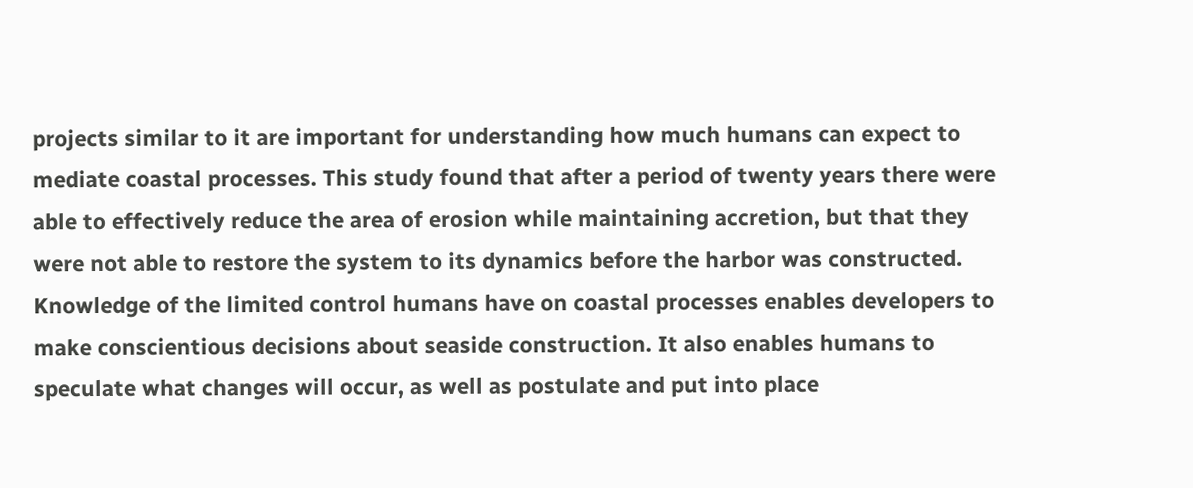projects similar to it are important for understanding how much humans can expect to mediate coastal processes. This study found that after a period of twenty years there were able to effectively reduce the area of erosion while maintaining accretion, but that they were not able to restore the system to its dynamics before the harbor was constructed.   Knowledge of the limited control humans have on coastal processes enables developers to make conscientious decisions about seaside construction. It also enables humans to speculate what changes will occur, as well as postulate and put into place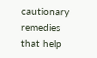cautionary remedies that help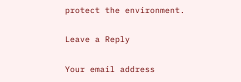protect the environment.

Leave a Reply

Your email address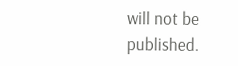will not be published.